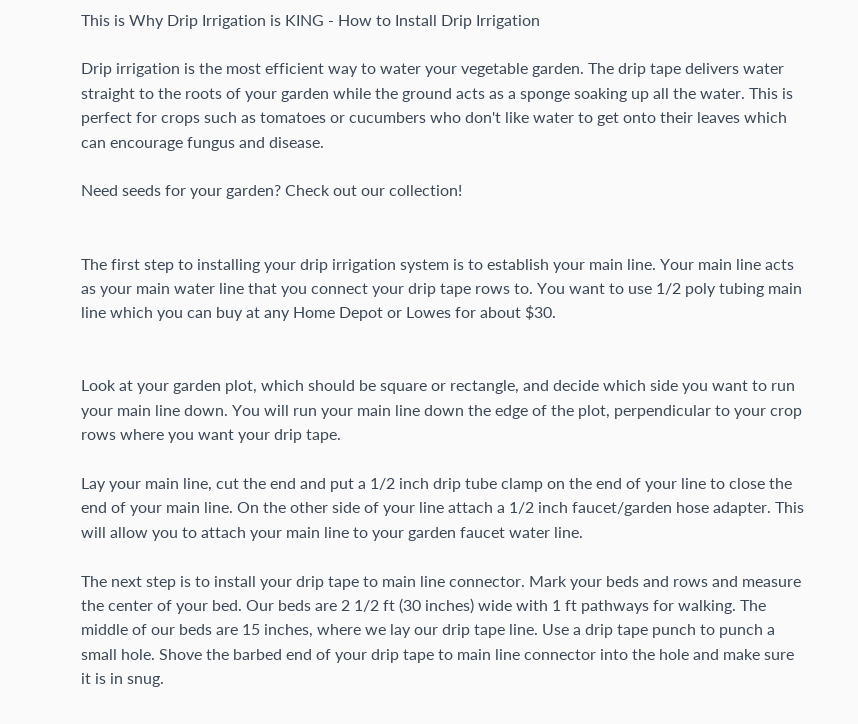This is Why Drip Irrigation is KING - How to Install Drip Irrigation

Drip irrigation is the most efficient way to water your vegetable garden. The drip tape delivers water straight to the roots of your garden while the ground acts as a sponge soaking up all the water. This is perfect for crops such as tomatoes or cucumbers who don't like water to get onto their leaves which can encourage fungus and disease.

Need seeds for your garden? Check out our collection!


The first step to installing your drip irrigation system is to establish your main line. Your main line acts as your main water line that you connect your drip tape rows to. You want to use 1/2 poly tubing main line which you can buy at any Home Depot or Lowes for about $30.


Look at your garden plot, which should be square or rectangle, and decide which side you want to run your main line down. You will run your main line down the edge of the plot, perpendicular to your crop rows where you want your drip tape.

Lay your main line, cut the end and put a 1/2 inch drip tube clamp on the end of your line to close the end of your main line. On the other side of your line attach a 1/2 inch faucet/garden hose adapter. This will allow you to attach your main line to your garden faucet water line.

The next step is to install your drip tape to main line connector. Mark your beds and rows and measure the center of your bed. Our beds are 2 1/2 ft (30 inches) wide with 1 ft pathways for walking. The middle of our beds are 15 inches, where we lay our drip tape line. Use a drip tape punch to punch a small hole. Shove the barbed end of your drip tape to main line connector into the hole and make sure it is in snug.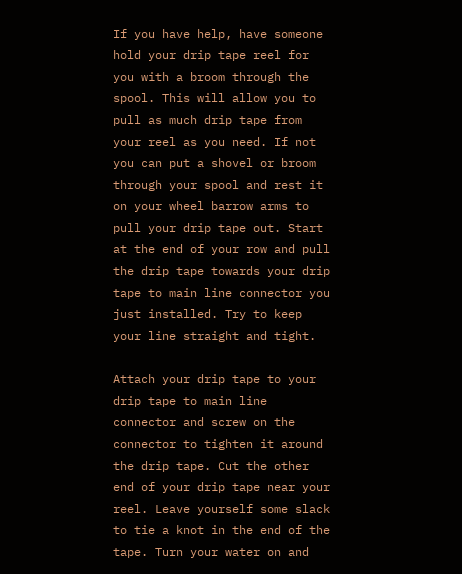If you have help, have someone hold your drip tape reel for you with a broom through the spool. This will allow you to pull as much drip tape from your reel as you need. If not you can put a shovel or broom through your spool and rest it on your wheel barrow arms to pull your drip tape out. Start at the end of your row and pull the drip tape towards your drip tape to main line connector you just installed. Try to keep your line straight and tight.

Attach your drip tape to your drip tape to main line connector and screw on the connector to tighten it around the drip tape. Cut the other end of your drip tape near your reel. Leave yourself some slack to tie a knot in the end of the tape. Turn your water on and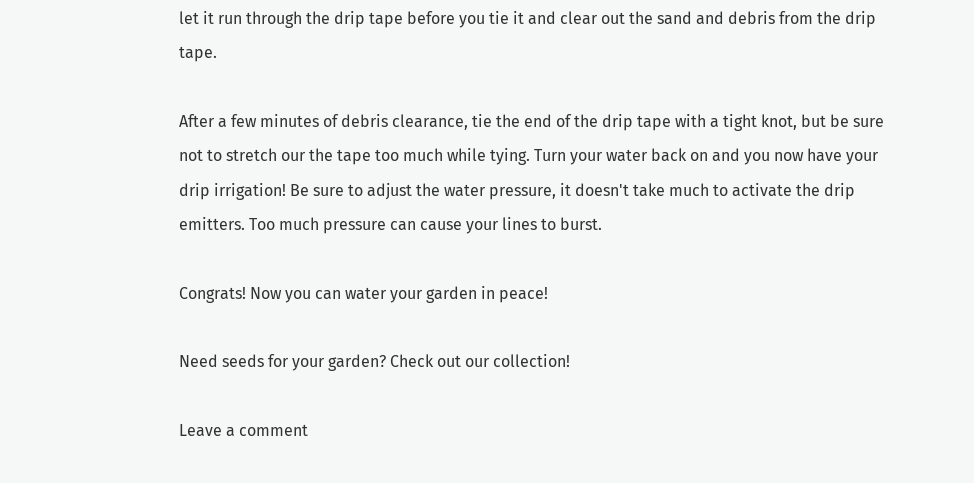let it run through the drip tape before you tie it and clear out the sand and debris from the drip tape.

After a few minutes of debris clearance, tie the end of the drip tape with a tight knot, but be sure not to stretch our the tape too much while tying. Turn your water back on and you now have your drip irrigation! Be sure to adjust the water pressure, it doesn't take much to activate the drip emitters. Too much pressure can cause your lines to burst.

Congrats! Now you can water your garden in peace!

Need seeds for your garden? Check out our collection!

Leave a comment